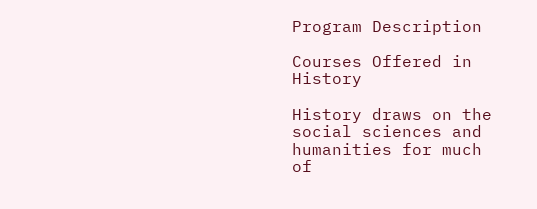Program Description

Courses Offered in History

History draws on the social sciences and humanities for much of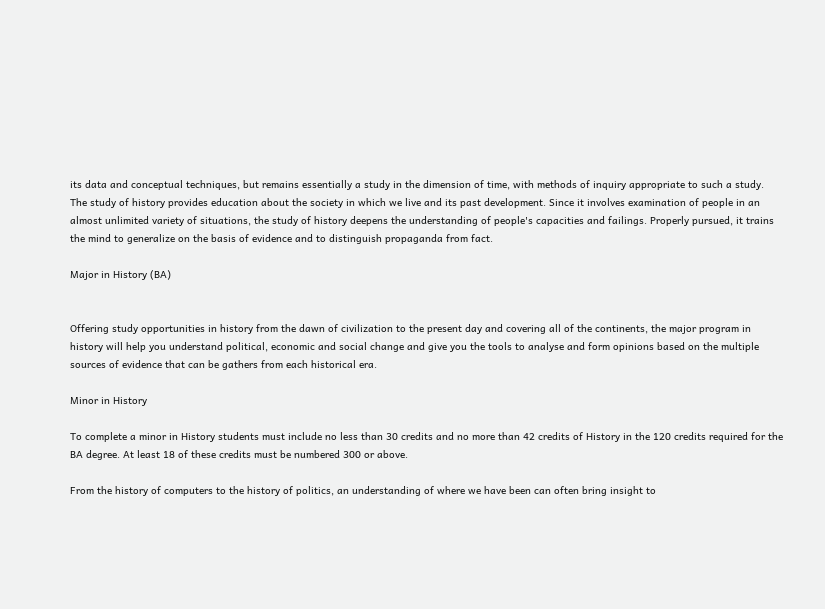its data and conceptual techniques, but remains essentially a study in the dimension of time, with methods of inquiry appropriate to such a study. The study of history provides education about the society in which we live and its past development. Since it involves examination of people in an almost unlimited variety of situations, the study of history deepens the understanding of people's capacities and failings. Properly pursued, it trains the mind to generalize on the basis of evidence and to distinguish propaganda from fact.

Major in History (BA)


Offering study opportunities in history from the dawn of civilization to the present day and covering all of the continents, the major program in history will help you understand political, economic and social change and give you the tools to analyse and form opinions based on the multiple sources of evidence that can be gathers from each historical era.

Minor in History

To complete a minor in History students must include no less than 30 credits and no more than 42 credits of History in the 120 credits required for the BA degree. At least 18 of these credits must be numbered 300 or above.

From the history of computers to the history of politics, an understanding of where we have been can often bring insight to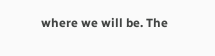where we will be. The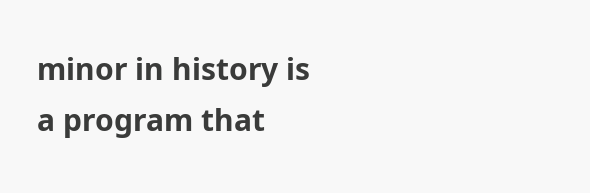minor in history is a program that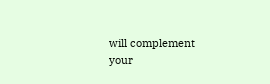will complement your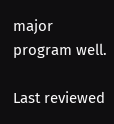major program well.

Last reviewed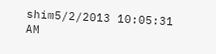shim5/2/2013 10:05:31 AM